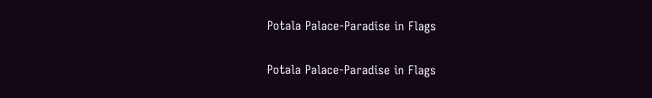Potala Palace-Paradise in Flags

Potala Palace-Paradise in Flags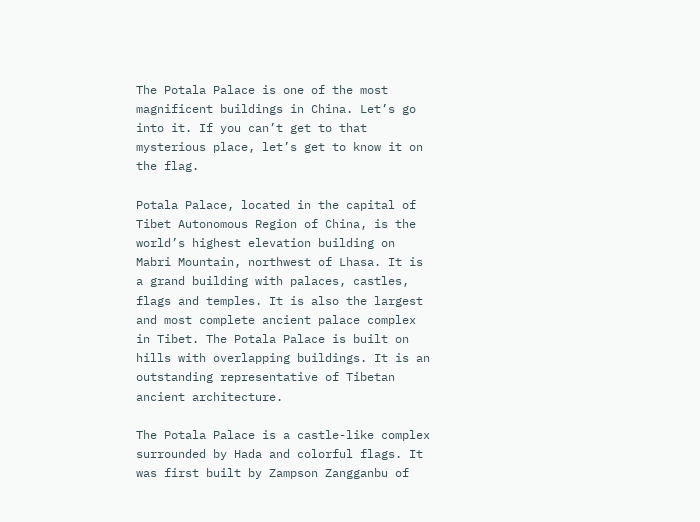The Potala Palace is one of the most magnificent buildings in China. Let’s go into it. If you can’t get to that mysterious place, let’s get to know it on the flag.

Potala Palace, located in the capital of Tibet Autonomous Region of China, is the world’s highest elevation building on Mabri Mountain, northwest of Lhasa. It is a grand building with palaces, castles, flags and temples. It is also the largest and most complete ancient palace complex in Tibet. The Potala Palace is built on hills with overlapping buildings. It is an outstanding representative of Tibetan ancient architecture.

The Potala Palace is a castle-like complex surrounded by Hada and colorful flags. It was first built by Zampson Zangganbu of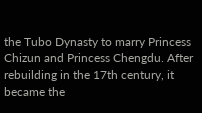the Tubo Dynasty to marry Princess Chizun and Princess Chengdu. After rebuilding in the 17th century, it became the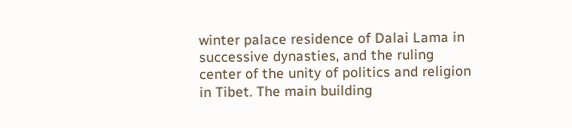winter palace residence of Dalai Lama in successive dynasties, and the ruling center of the unity of politics and religion in Tibet. The main building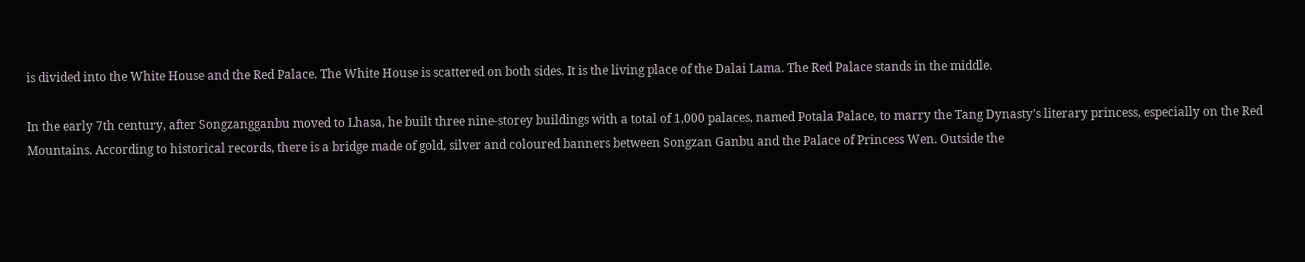is divided into the White House and the Red Palace. The White House is scattered on both sides. It is the living place of the Dalai Lama. The Red Palace stands in the middle.

In the early 7th century, after Songzangganbu moved to Lhasa, he built three nine-storey buildings with a total of 1,000 palaces, named Potala Palace, to marry the Tang Dynasty’s literary princess, especially on the Red Mountains. According to historical records, there is a bridge made of gold, silver and coloured banners between Songzan Ganbu and the Palace of Princess Wen. Outside the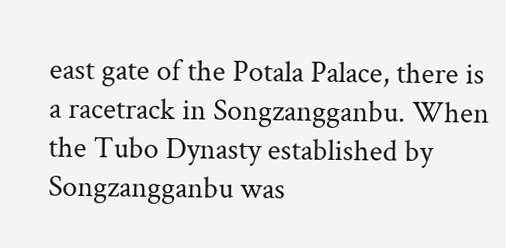east gate of the Potala Palace, there is a racetrack in Songzangganbu. When the Tubo Dynasty established by Songzangganbu was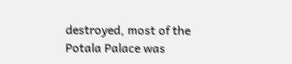destroyed, most of the Potala Palace was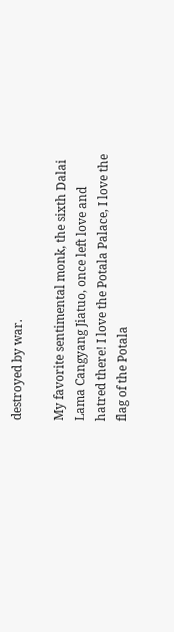destroyed by war.

My favorite sentimental monk, the sixth Dalai Lama Cangyang Jiatuo, once left love and hatred there! I love the Potala Palace, I love the flag of the Potala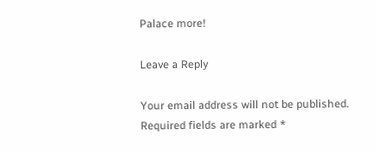Palace more!

Leave a Reply

Your email address will not be published. Required fields are marked *